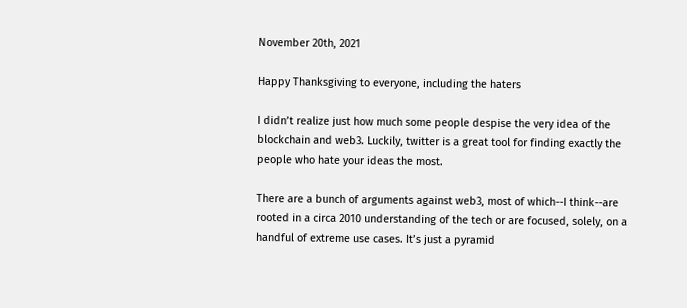November 20th, 2021

Happy Thanksgiving to everyone, including the haters

I didn’t realize just how much some people despise the very idea of the blockchain and web3. Luckily, twitter is a great tool for finding exactly the people who hate your ideas the most.

There are a bunch of arguments against web3, most of which--I think--are rooted in a circa 2010 understanding of the tech or are focused, solely, on a handful of extreme use cases. It’s just a pyramid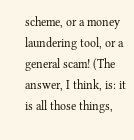scheme, or a money laundering tool, or a general scam! (The answer, I think, is: it is all those things,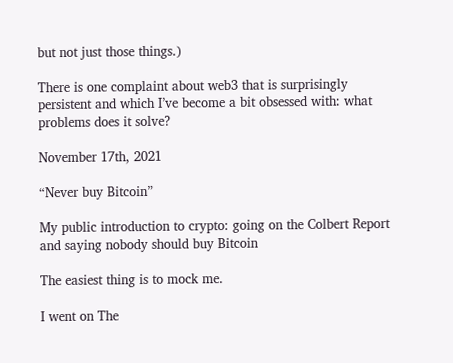but not just those things.)

There is one complaint about web3 that is surprisingly persistent and which I’ve become a bit obsessed with: what problems does it solve?

November 17th, 2021

“Never buy Bitcoin”

My public introduction to crypto: going on the Colbert Report and saying nobody should buy Bitcoin

The easiest thing is to mock me.

I went on The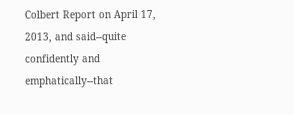Colbert Report on April 17, 2013, and said--quite confidently and emphatically--that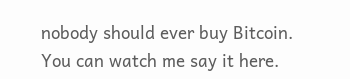nobody should ever buy Bitcoin. You can watch me say it here.